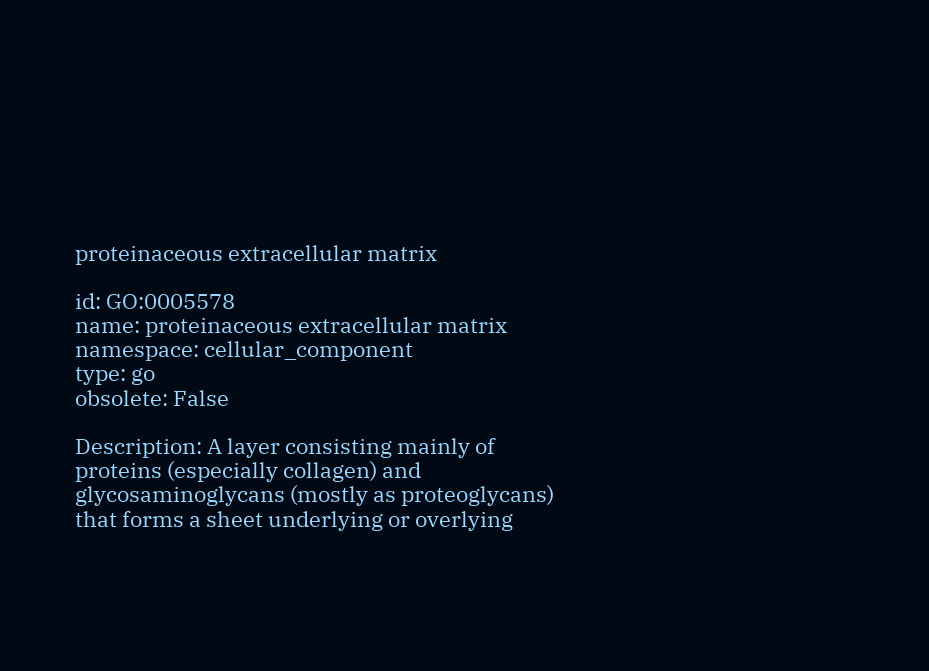proteinaceous extracellular matrix

id: GO:0005578
name: proteinaceous extracellular matrix
namespace: cellular_component
type: go
obsolete: False

Description: A layer consisting mainly of proteins (especially collagen) and glycosaminoglycans (mostly as proteoglycans) that forms a sheet underlying or overlying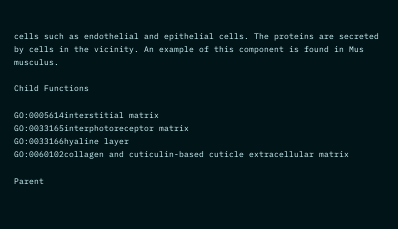cells such as endothelial and epithelial cells. The proteins are secreted by cells in the vicinity. An example of this component is found in Mus musculus.

Child Functions

GO:0005614interstitial matrix
GO:0033165interphotoreceptor matrix
GO:0033166hyaline layer
GO:0060102collagen and cuticulin-based cuticle extracellular matrix

Parent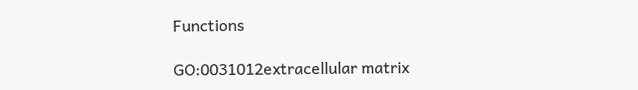Functions

GO:0031012extracellular matrix